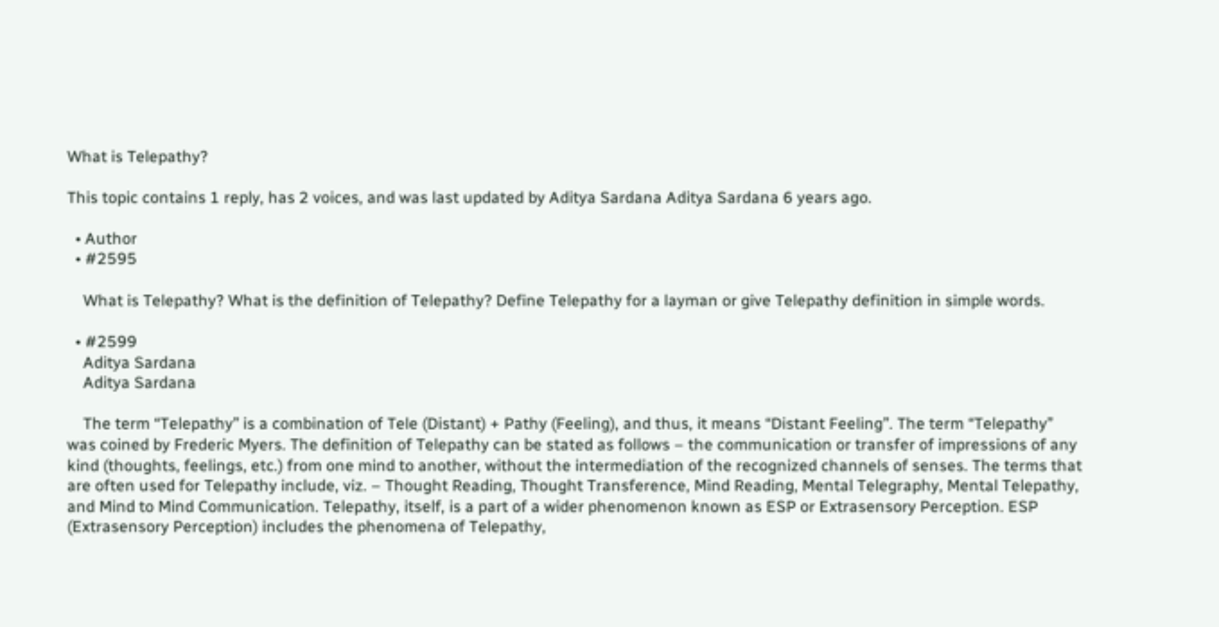What is Telepathy?

This topic contains 1 reply, has 2 voices, and was last updated by Aditya Sardana Aditya Sardana 6 years ago.

  • Author
  • #2595

    What is Telepathy? What is the definition of Telepathy? Define Telepathy for a layman or give Telepathy definition in simple words.

  • #2599
    Aditya Sardana
    Aditya Sardana

    The term “Telepathy” is a combination of Tele (Distant) + Pathy (Feeling), and thus, it means “Distant Feeling”. The term “Telepathy” was coined by Frederic Myers. The definition of Telepathy can be stated as follows – the communication or transfer of impressions of any kind (thoughts, feelings, etc.) from one mind to another, without the intermediation of the recognized channels of senses. The terms that are often used for Telepathy include, viz. – Thought Reading, Thought Transference, Mind Reading, Mental Telegraphy, Mental Telepathy, and Mind to Mind Communication. Telepathy, itself, is a part of a wider phenomenon known as ESP or Extrasensory Perception. ESP (Extrasensory Perception) includes the phenomena of Telepathy,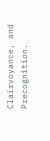Clairvoyance, and Precognition.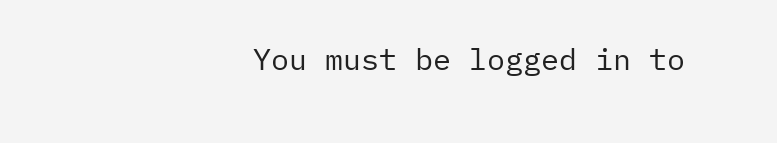You must be logged in to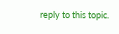reply to this topic.